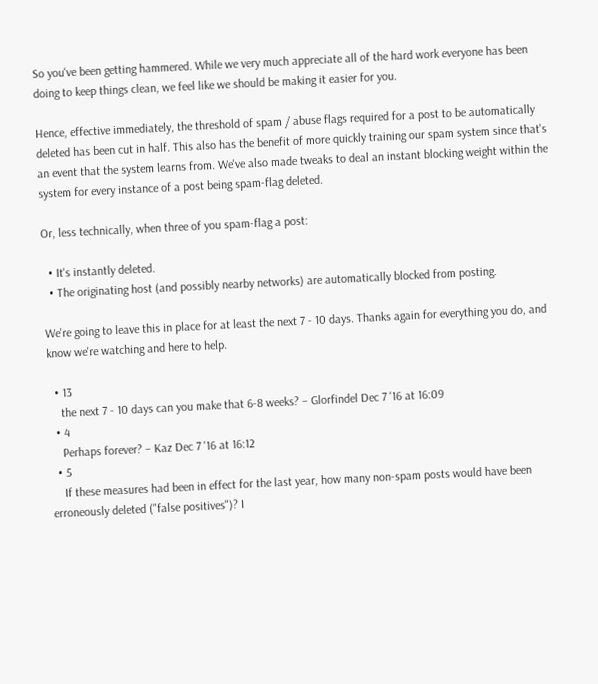So you've been getting hammered. While we very much appreciate all of the hard work everyone has been doing to keep things clean, we feel like we should be making it easier for you.

Hence, effective immediately, the threshold of spam / abuse flags required for a post to be automatically deleted has been cut in half. This also has the benefit of more quickly training our spam system since that's an event that the system learns from. We've also made tweaks to deal an instant blocking weight within the system for every instance of a post being spam-flag deleted.

Or, less technically, when three of you spam-flag a post:

  • It's instantly deleted.
  • The originating host (and possibly nearby networks) are automatically blocked from posting.

We're going to leave this in place for at least the next 7 - 10 days. Thanks again for everything you do, and know we're watching and here to help.

  • 13
    the next 7 - 10 days can you make that 6-8 weeks? – Glorfindel Dec 7 '16 at 16:09
  • 4
    Perhaps forever? – Kaz Dec 7 '16 at 16:12
  • 5
    If these measures had been in effect for the last year, how many non-spam posts would have been erroneously deleted ("false positives")? I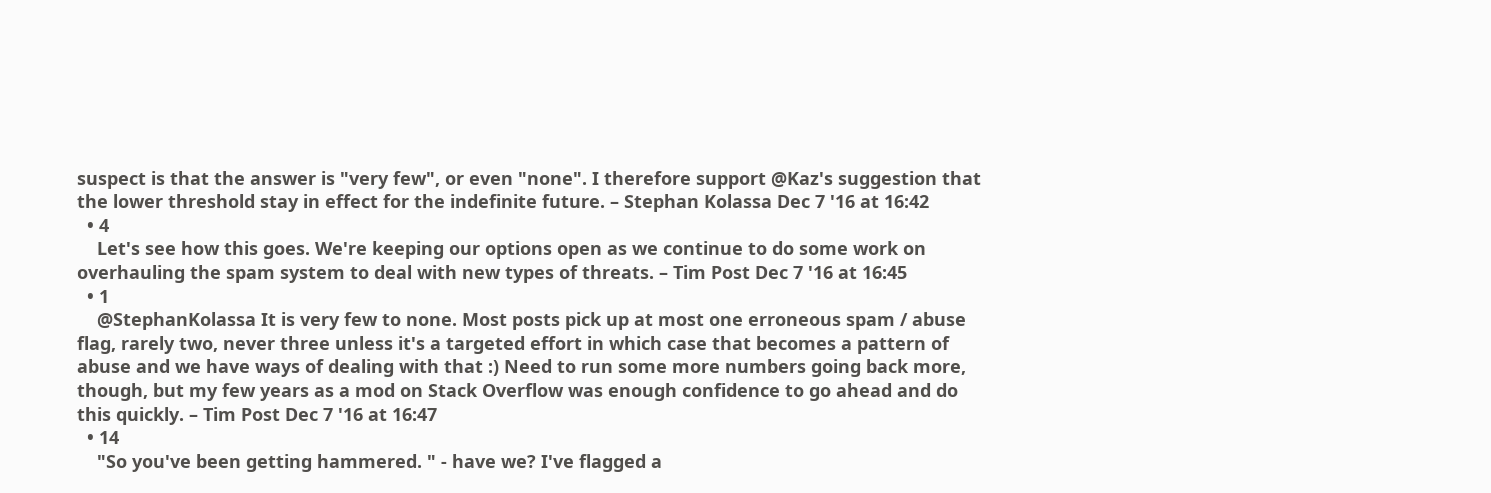suspect is that the answer is "very few", or even "none". I therefore support @Kaz's suggestion that the lower threshold stay in effect for the indefinite future. – Stephan Kolassa Dec 7 '16 at 16:42
  • 4
    Let's see how this goes. We're keeping our options open as we continue to do some work on overhauling the spam system to deal with new types of threats. – Tim Post Dec 7 '16 at 16:45
  • 1
    @StephanKolassa It is very few to none. Most posts pick up at most one erroneous spam / abuse flag, rarely two, never three unless it's a targeted effort in which case that becomes a pattern of abuse and we have ways of dealing with that :) Need to run some more numbers going back more, though, but my few years as a mod on Stack Overflow was enough confidence to go ahead and do this quickly. – Tim Post Dec 7 '16 at 16:47
  • 14
    "So you've been getting hammered. " - have we? I've flagged a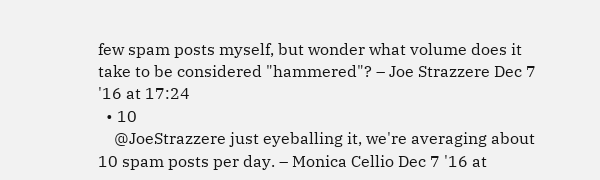few spam posts myself, but wonder what volume does it take to be considered "hammered"? – Joe Strazzere Dec 7 '16 at 17:24
  • 10
    @JoeStrazzere just eyeballing it, we're averaging about 10 spam posts per day. – Monica Cellio Dec 7 '16 at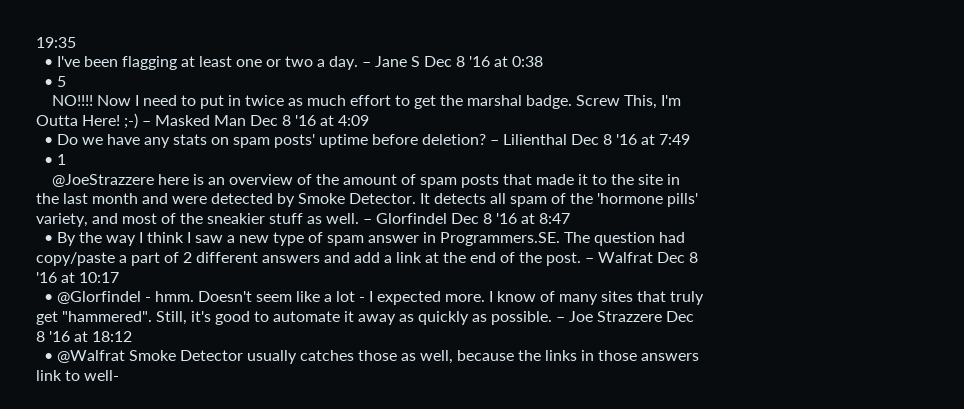19:35
  • I've been flagging at least one or two a day. – Jane S Dec 8 '16 at 0:38
  • 5
    NO!!!! Now I need to put in twice as much effort to get the marshal badge. Screw This, I'm Outta Here! ;-) – Masked Man Dec 8 '16 at 4:09
  • Do we have any stats on spam posts' uptime before deletion? – Lilienthal Dec 8 '16 at 7:49
  • 1
    @JoeStrazzere here is an overview of the amount of spam posts that made it to the site in the last month and were detected by Smoke Detector. It detects all spam of the 'hormone pills' variety, and most of the sneakier stuff as well. – Glorfindel Dec 8 '16 at 8:47
  • By the way I think I saw a new type of spam answer in Programmers.SE. The question had copy/paste a part of 2 different answers and add a link at the end of the post. – Walfrat Dec 8 '16 at 10:17
  • @Glorfindel - hmm. Doesn't seem like a lot - I expected more. I know of many sites that truly get "hammered". Still, it's good to automate it away as quickly as possible. – Joe Strazzere Dec 8 '16 at 18:12
  • @Walfrat Smoke Detector usually catches those as well, because the links in those answers link to well-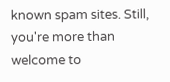known spam sites. Still, you're more than welcome to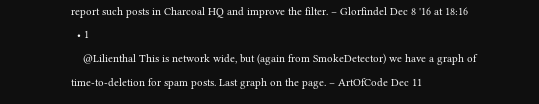report such posts in Charcoal HQ and improve the filter. – Glorfindel Dec 8 '16 at 18:16
  • 1
    @Lilienthal This is network wide, but (again from SmokeDetector) we have a graph of time-to-deletion for spam posts. Last graph on the page. – ArtOfCode Dec 11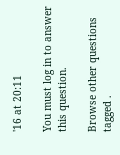'16 at 20:11

You must log in to answer this question.

Browse other questions tagged .